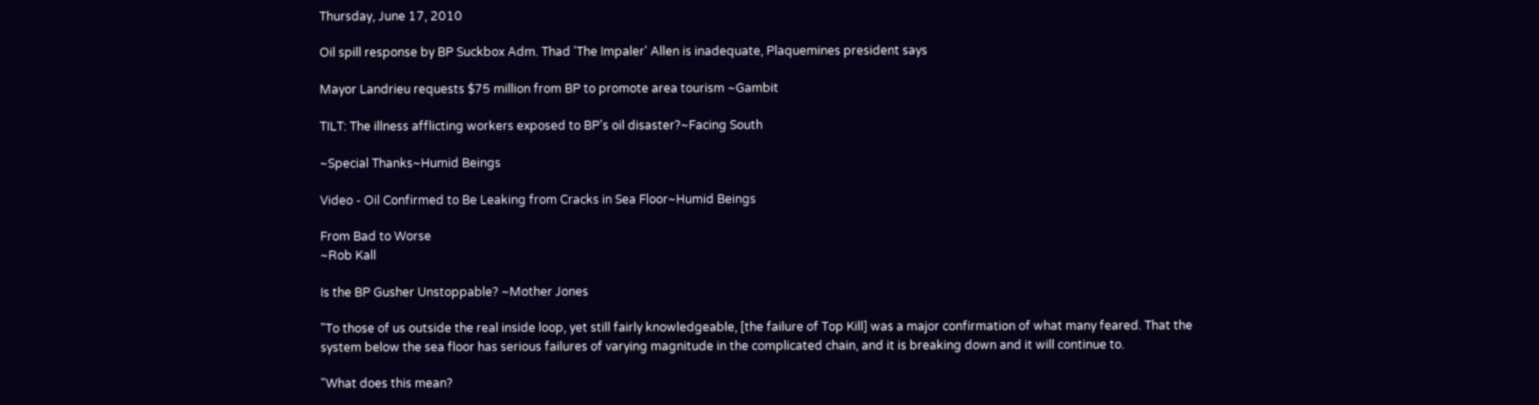Thursday, June 17, 2010

Oil spill response by BP Suckbox Adm. Thad 'The Impaler' Allen is inadequate, Plaquemines president says

Mayor Landrieu requests $75 million from BP to promote area tourism ~Gambit

TILT: The illness afflicting workers exposed to BP's oil disaster?~Facing South

~Special Thanks~Humid Beings

Video - Oil Confirmed to Be Leaking from Cracks in Sea Floor~Humid Beings

From Bad to Worse
~Rob Kall

Is the BP Gusher Unstoppable? ~Mother Jones

"To those of us outside the real inside loop, yet still fairly knowledgeable, [the failure of Top Kill] was a major confirmation of what many feared. That the system below the sea floor has serious failures of varying magnitude in the complicated chain, and it is breaking down and it will continue to.

"What does this mean?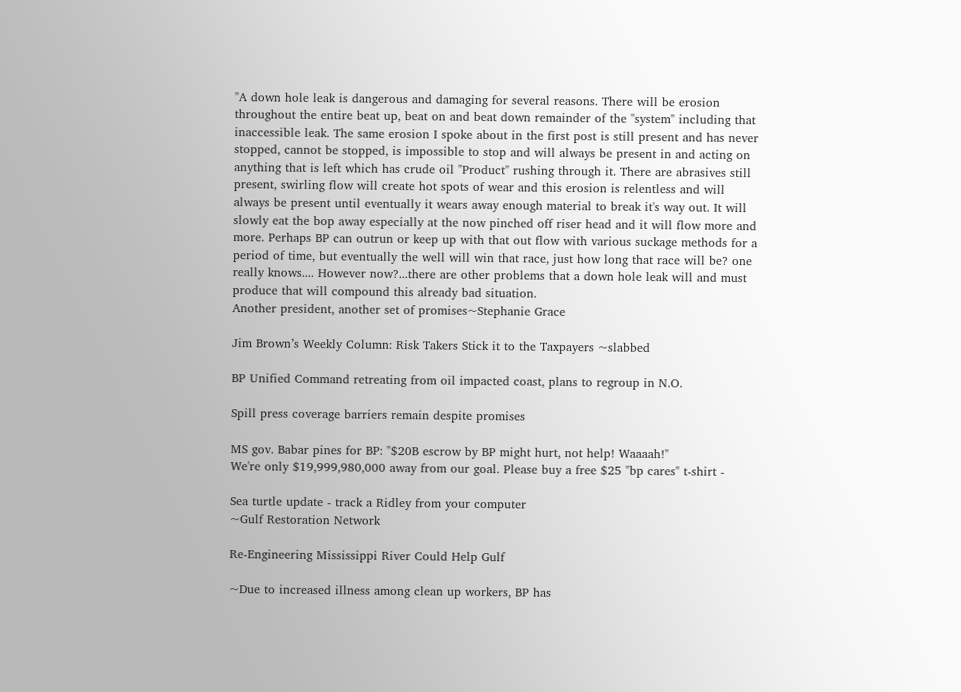"A down hole leak is dangerous and damaging for several reasons. There will be erosion throughout the entire beat up, beat on and beat down remainder of the "system" including that inaccessible leak. The same erosion I spoke about in the first post is still present and has never stopped, cannot be stopped, is impossible to stop and will always be present in and acting on anything that is left which has crude oil "Product" rushing through it. There are abrasives still present, swirling flow will create hot spots of wear and this erosion is relentless and will always be present until eventually it wears away enough material to break it's way out. It will slowly eat the bop away especially at the now pinched off riser head and it will flow more and more. Perhaps BP can outrun or keep up with that out flow with various suckage methods for a period of time, but eventually the well will win that race, just how long that race will be? one really knows.... However now?...there are other problems that a down hole leak will and must produce that will compound this already bad situation.
Another president, another set of promises~Stephanie Grace

Jim Brown’s Weekly Column: Risk Takers Stick it to the Taxpayers ~slabbed

BP Unified Command retreating from oil impacted coast, plans to regroup in N.O.

Spill press coverage barriers remain despite promises

MS gov. Babar pines for BP: "$20B escrow by BP might hurt, not help! Waaaah!"
We're only $19,999,980,000 away from our goal. Please buy a free $25 "bp cares" t-shirt -

Sea turtle update - track a Ridley from your computer
~Gulf Restoration Network

Re-Engineering Mississippi River Could Help Gulf

~Due to increased illness among clean up workers, BP has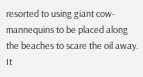resorted to using giant cow-mannequins to be placed along the beaches to scare the oil away. It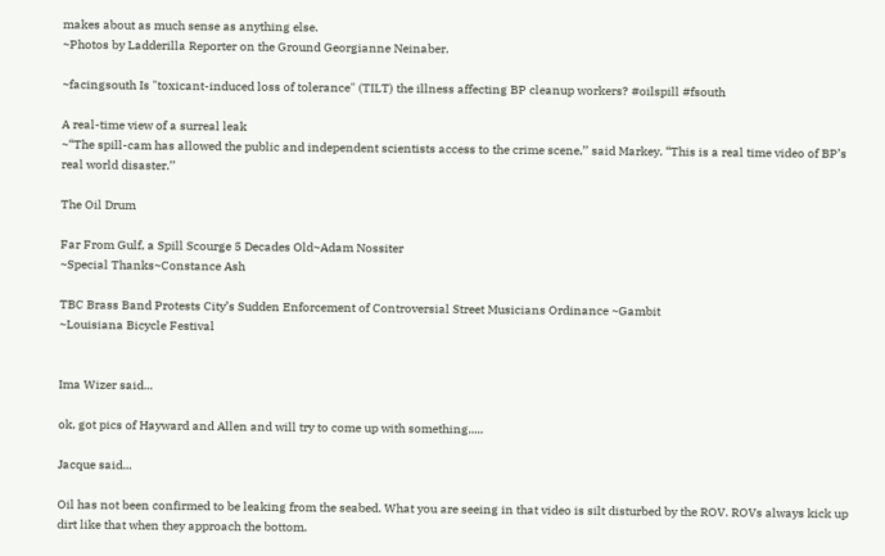makes about as much sense as anything else.
~Photos by Ladderilla Reporter on the Ground Georgianne Neinaber.

~facingsouth Is "toxicant-induced loss of tolerance" (TILT) the illness affecting BP cleanup workers? #oilspill #fsouth

A real-time view of a surreal leak
~“The spill-cam has allowed the public and independent scientists access to the crime scene,’’ said Markey. “This is a real time video of BP’s real world disaster.’’

The Oil Drum

Far From Gulf, a Spill Scourge 5 Decades Old~Adam Nossiter
~Special Thanks~Constance Ash

TBC Brass Band Protests City’s Sudden Enforcement of Controversial Street Musicians Ordinance ~Gambit
~Louisiana Bicycle Festival


Ima Wizer said...

ok, got pics of Hayward and Allen and will try to come up with something.....

Jacque said...

Oil has not been confirmed to be leaking from the seabed. What you are seeing in that video is silt disturbed by the ROV. ROVs always kick up dirt like that when they approach the bottom.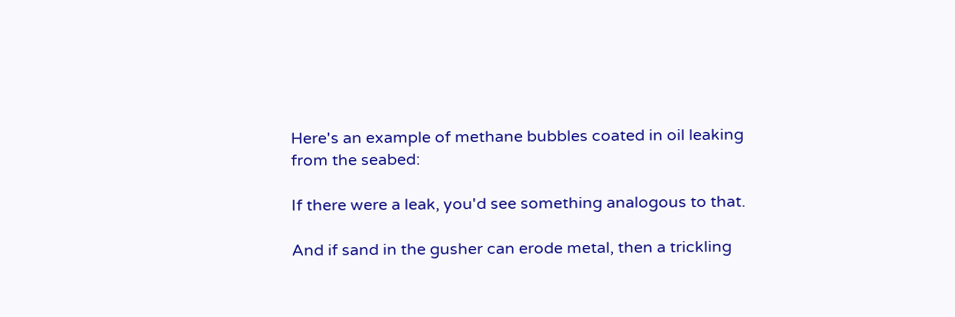Here's an example of methane bubbles coated in oil leaking from the seabed:

If there were a leak, you'd see something analogous to that.

And if sand in the gusher can erode metal, then a trickling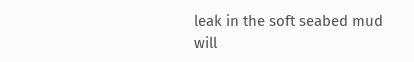leak in the soft seabed mud will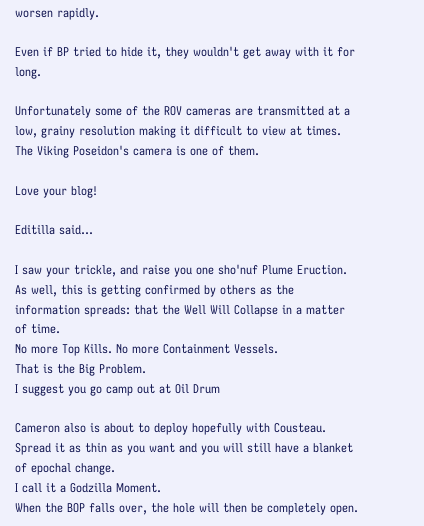worsen rapidly.

Even if BP tried to hide it, they wouldn't get away with it for long.

Unfortunately some of the ROV cameras are transmitted at a low, grainy resolution making it difficult to view at times. The Viking Poseidon's camera is one of them.

Love your blog!

Editilla said...

I saw your trickle, and raise you one sho'nuf Plume Eruction.
As well, this is getting confirmed by others as the information spreads: that the Well Will Collapse in a matter of time.
No more Top Kills. No more Containment Vessels.
That is the Big Problem.
I suggest you go camp out at Oil Drum

Cameron also is about to deploy hopefully with Cousteau.
Spread it as thin as you want and you will still have a blanket of epochal change.
I call it a Godzilla Moment.
When the BOP falls over, the hole will then be completely open.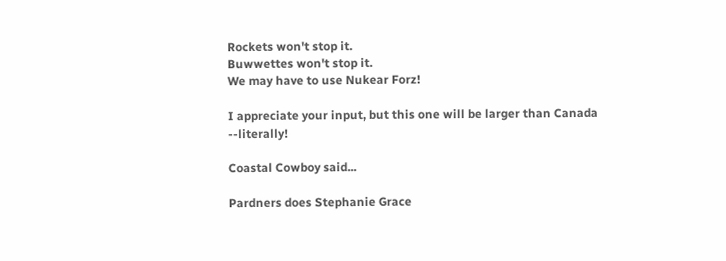Rockets won't stop it.
Buwwettes won't stop it.
We may have to use Nukear Forz!

I appreciate your input, but this one will be larger than Canada --literally!

Coastal Cowboy said...

Pardners does Stephanie Grace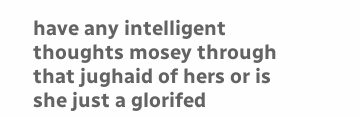have any intelligent thoughts mosey through that jughaid of hers or is she just a glorifed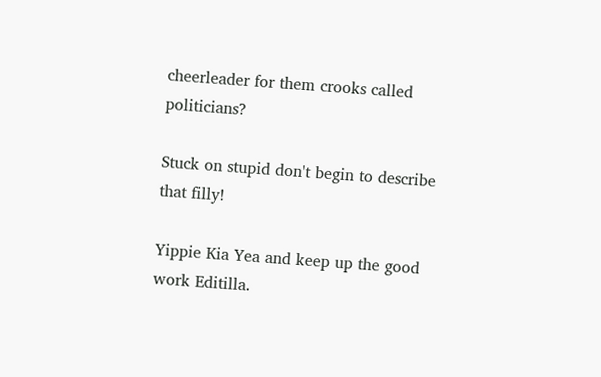cheerleader for them crooks called politicians?

Stuck on stupid don't begin to describe that filly!

Yippie Kia Yea and keep up the good work Editilla.